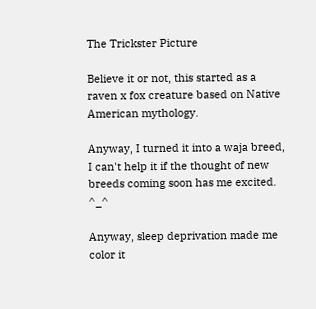The Trickster Picture

Believe it or not, this started as a raven x fox creature based on Native American mythology.

Anyway, I turned it into a waja breed, I can't help it if the thought of new breeds coming soon has me excited. ^_^

Anyway, sleep deprivation made me color it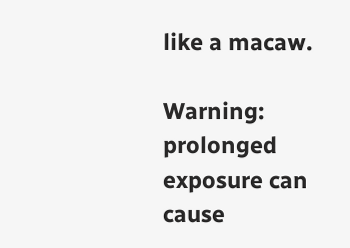like a macaw.

Warning: prolonged exposure can cause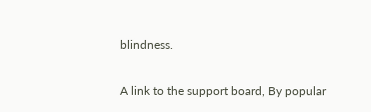blindness.


A link to the support board, By popular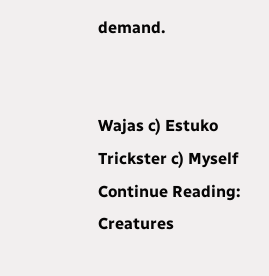demand.


Wajas c) Estuko
Trickster c) Myself
Continue Reading: Creatures